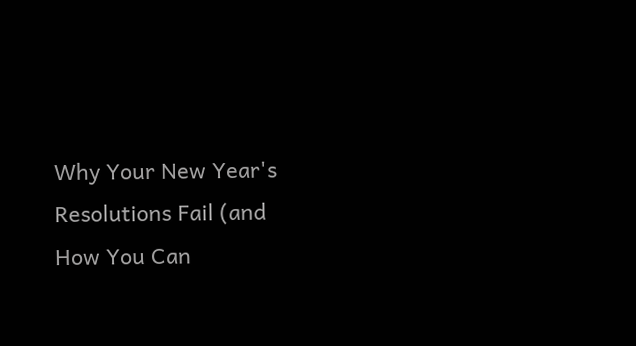Why Your New Year's Resolutions Fail (and How You Can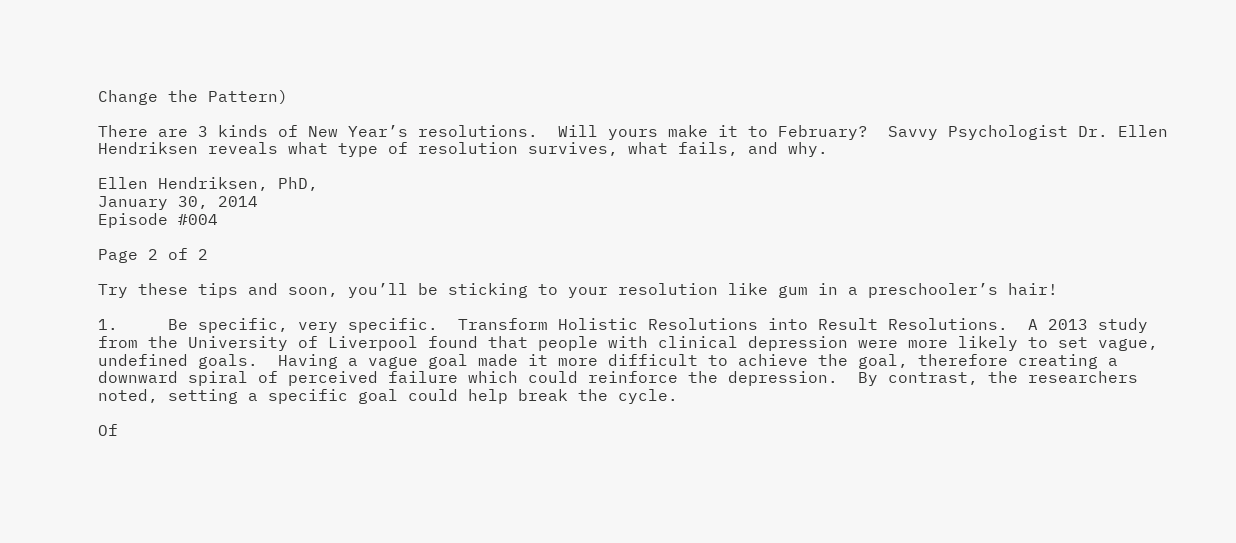Change the Pattern)

There are 3 kinds of New Year’s resolutions.  Will yours make it to February?  Savvy Psychologist Dr. Ellen Hendriksen reveals what type of resolution survives, what fails, and why.

Ellen Hendriksen, PhD,
January 30, 2014
Episode #004

Page 2 of 2

Try these tips and soon, you’ll be sticking to your resolution like gum in a preschooler’s hair!

1.     Be specific, very specific.  Transform Holistic Resolutions into Result Resolutions.  A 2013 study from the University of Liverpool found that people with clinical depression were more likely to set vague, undefined goals.  Having a vague goal made it more difficult to achieve the goal, therefore creating a downward spiral of perceived failure which could reinforce the depression.  By contrast, the researchers noted, setting a specific goal could help break the cycle.

Of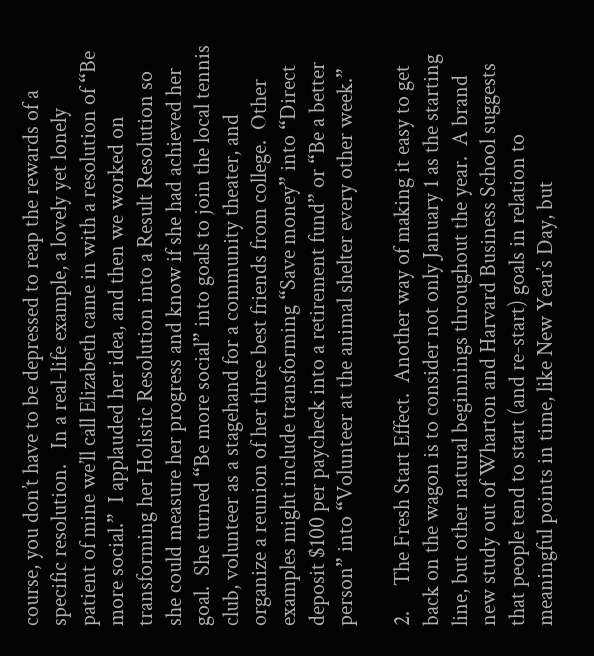course, you don’t have to be depressed to reap the rewards of a specific resolution.   In a real-life example, a lovely yet lonely patient of mine we’ll call Elizabeth came in with a resolution of “Be more social.”  I applauded her idea, and then we worked on transforming her Holistic Resolution into a Result Resolution so she could measure her progress and know if she had achieved her goal.  She turned “Be more social” into goals to join the local tennis club, volunteer as a stagehand for a community theater, and organize a reunion of her three best friends from college.  Other examples might include transforming “Save money” into “Direct deposit $100 per paycheck into a retirement fund” or “Be a better person” into “Volunteer at the animal shelter every other week.”

2.     The Fresh Start Effect.  Another way of making it easy to get back on the wagon is to consider not only January 1 as the starting line, but other natural beginnings throughout the year.  A brand new study out of Wharton and Harvard Business School suggests that people tend to start (and re-start) goals in relation to meaningful points in time, like New Year’s Day, but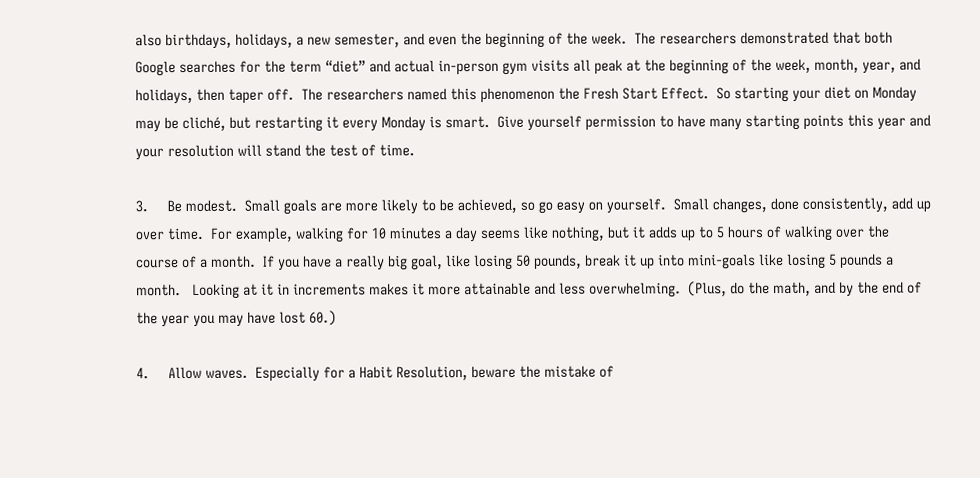also birthdays, holidays, a new semester, and even the beginning of the week.  The researchers demonstrated that both Google searches for the term “diet” and actual in-person gym visits all peak at the beginning of the week, month, year, and holidays, then taper off.  The researchers named this phenomenon the Fresh Start Effect.  So starting your diet on Monday may be cliché, but restarting it every Monday is smart.  Give yourself permission to have many starting points this year and your resolution will stand the test of time.

3.     Be modest.  Small goals are more likely to be achieved, so go easy on yourself.  Small changes, done consistently, add up over time.  For example, walking for 10 minutes a day seems like nothing, but it adds up to 5 hours of walking over the course of a month.  If you have a really big goal, like losing 50 pounds, break it up into mini-goals like losing 5 pounds a month.   Looking at it in increments makes it more attainable and less overwhelming.  (Plus, do the math, and by the end of the year you may have lost 60.)

4.     Allow waves.  Especially for a Habit Resolution, beware the mistake of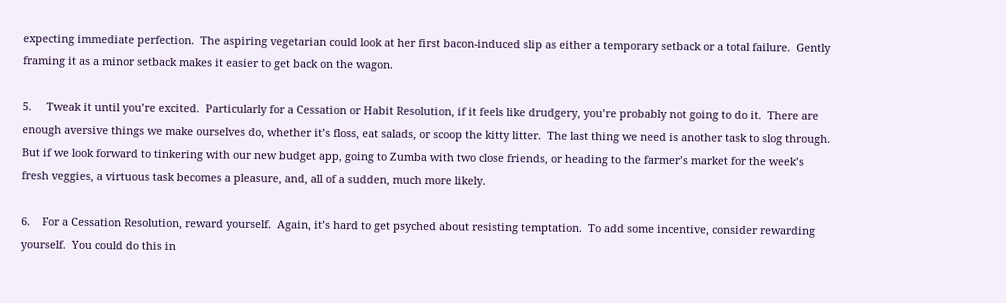expecting immediate perfection.  The aspiring vegetarian could look at her first bacon-induced slip as either a temporary setback or a total failure.  Gently framing it as a minor setback makes it easier to get back on the wagon.

5.     Tweak it until you’re excited.  Particularly for a Cessation or Habit Resolution, if it feels like drudgery, you’re probably not going to do it.  There are enough aversive things we make ourselves do, whether it’s floss, eat salads, or scoop the kitty litter.  The last thing we need is another task to slog through.  But if we look forward to tinkering with our new budget app, going to Zumba with two close friends, or heading to the farmer’s market for the week’s fresh veggies, a virtuous task becomes a pleasure, and, all of a sudden, much more likely.

6.    For a Cessation Resolution, reward yourself.  Again, it’s hard to get psyched about resisting temptation.  To add some incentive, consider rewarding yourself.  You could do this in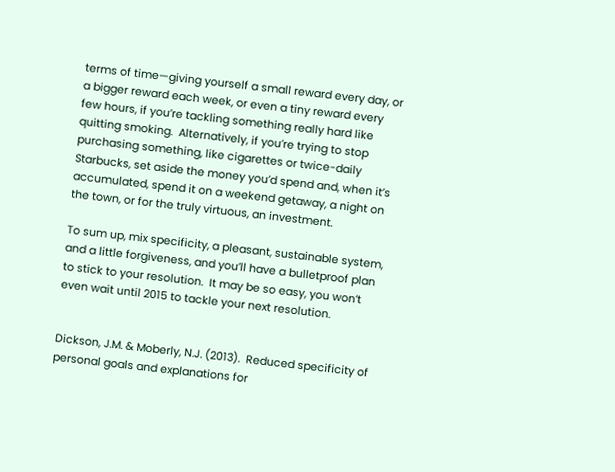terms of time—giving yourself a small reward every day, or a bigger reward each week, or even a tiny reward every few hours, if you’re tackling something really hard like quitting smoking.  Alternatively, if you’re trying to stop purchasing something, like cigarettes or twice-daily Starbucks, set aside the money you’d spend and, when it’s accumulated, spend it on a weekend getaway, a night on the town, or for the truly virtuous, an investment.

To sum up, mix specificity, a pleasant, sustainable system, and a little forgiveness, and you’ll have a bulletproof plan to stick to your resolution.  It may be so easy, you won’t even wait until 2015 to tackle your next resolution.


Dickson, J.M. & Moberly, N.J. (2013).  Reduced specificity of personal goals and explanations for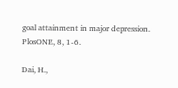goal attainment in major depression.  PlosONE, 8, 1-6.

Dai, H.,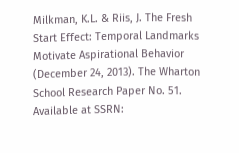Milkman, K.L. & Riis, J. The Fresh Start Effect: Temporal Landmarks Motivate Aspirational Behavior (December 24, 2013). The Wharton School Research Paper No. 51. Available at SSRN: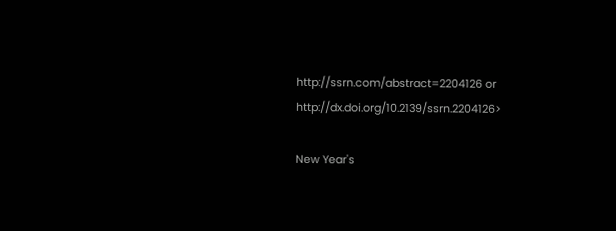http://ssrn.com/abstract=2204126 or http://dx.doi.org/10.2139/ssrn.2204126>

New Year's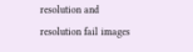resolution and resolution fail images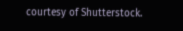courtesy of Shutterstock.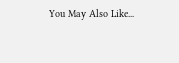You May Also Like...